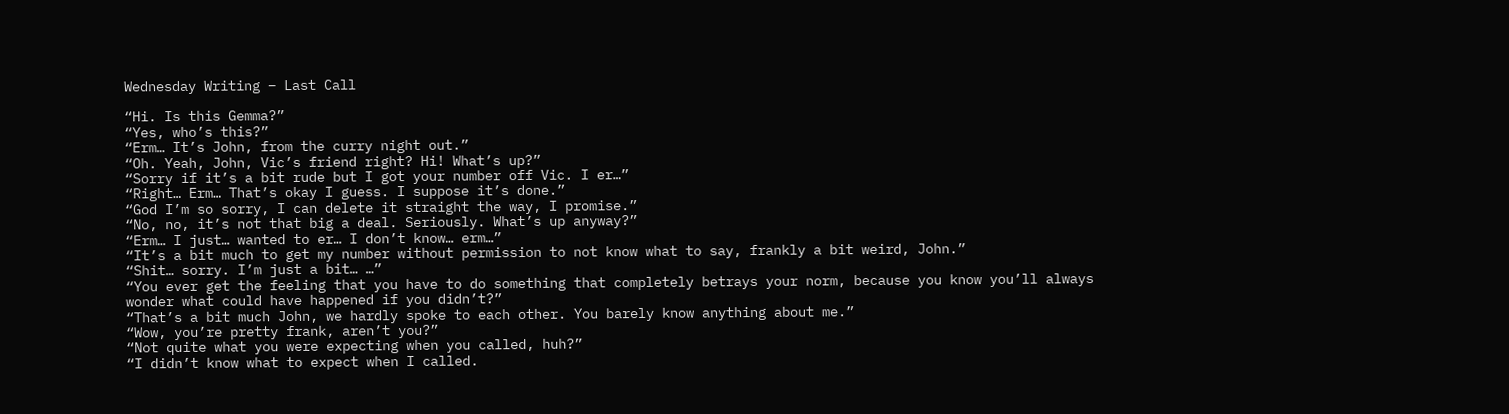Wednesday Writing – Last Call

“Hi. Is this Gemma?”
“Yes, who’s this?”
“Erm… It’s John, from the curry night out.”
“Oh. Yeah, John, Vic’s friend right? Hi! What’s up?”
“Sorry if it’s a bit rude but I got your number off Vic. I er…”
“Right… Erm… That’s okay I guess. I suppose it’s done.”
“God I’m so sorry, I can delete it straight the way, I promise.”
“No, no, it’s not that big a deal. Seriously. What’s up anyway?”
“Erm… I just… wanted to er… I don’t know… erm…”
“It’s a bit much to get my number without permission to not know what to say, frankly a bit weird, John.”
“Shit… sorry. I’m just a bit… …”
“You ever get the feeling that you have to do something that completely betrays your norm, because you know you’ll always wonder what could have happened if you didn’t?”
“That’s a bit much John, we hardly spoke to each other. You barely know anything about me.”
“Wow, you’re pretty frank, aren’t you?”
“Not quite what you were expecting when you called, huh?”
“I didn’t know what to expect when I called.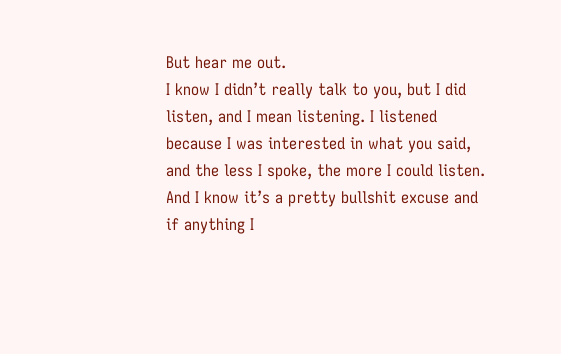But hear me out.
I know I didn’t really talk to you, but I did listen, and I mean listening. I listened because I was interested in what you said, and the less I spoke, the more I could listen. And I know it’s a pretty bullshit excuse and if anything I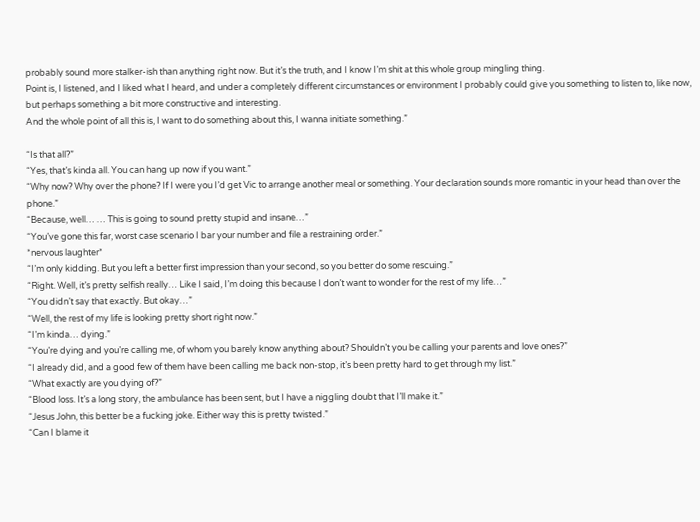probably sound more stalker-ish than anything right now. But it’s the truth, and I know I’m shit at this whole group mingling thing.
Point is, I listened, and I liked what I heard, and under a completely different circumstances or environment I probably could give you something to listen to, like now, but perhaps something a bit more constructive and interesting.
And the whole point of all this is, I want to do something about this, I wanna initiate something.”

“Is that all?”
“Yes, that’s kinda all. You can hang up now if you want.”
“Why now? Why over the phone? If I were you I’d get Vic to arrange another meal or something. Your declaration sounds more romantic in your head than over the phone.”
“Because, well… … This is going to sound pretty stupid and insane…”
“You’ve gone this far, worst case scenario I bar your number and file a restraining order.”
*nervous laughter*
“I’m only kidding. But you left a better first impression than your second, so you better do some rescuing.”
“Right. Well, it’s pretty selfish really… Like I said, I’m doing this because I don’t want to wonder for the rest of my life…”
“You didn’t say that exactly. But okay…”
“Well, the rest of my life is looking pretty short right now.”
“I’m kinda… dying.”
“You’re dying and you’re calling me, of whom you barely know anything about? Shouldn’t you be calling your parents and love ones?”
“I already did, and a good few of them have been calling me back non-stop, it’s been pretty hard to get through my list.”
“What exactly are you dying of?”
“Blood loss. It’s a long story, the ambulance has been sent, but I have a niggling doubt that I’ll make it.”
“Jesus John, this better be a fucking joke. Either way this is pretty twisted.”
“Can I blame it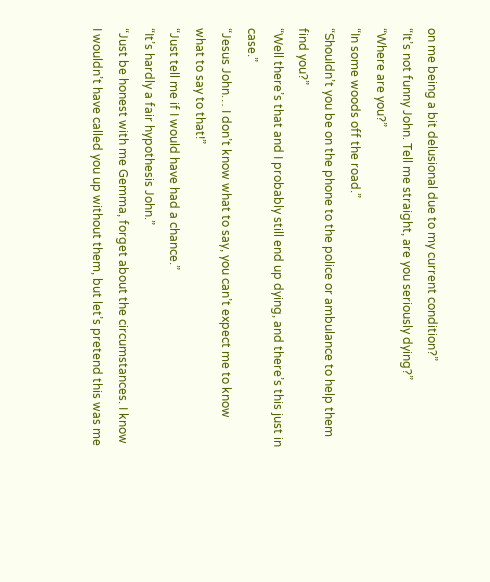on me being a bit delusional due to my current condition?”
“It’s not funny John. Tell me straight, are you seriously dying?”
“Where are you?”
“In some woods off the road.”
“Shouldn’t you be on the phone to the police or ambulance to help them find you?”
“Well there’s that and I probably still end up dying, and there’s this just in case.”
“Jesus John… I don’t know what to say, you can’t expect me to know what to say to that!”
“Just tell me if I would have had a chance.”
“It’s hardly a fair hypothesis John.”
“Just be honest with me Gemma, forget about the circumstances. I know I wouldn’t have called you up without them, but let’s pretend this was me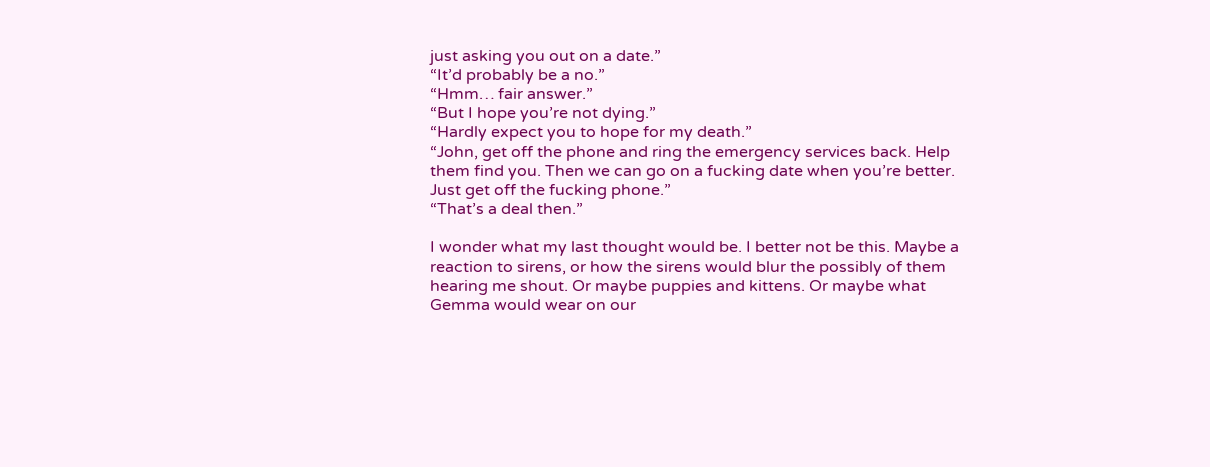just asking you out on a date.”
“It’d probably be a no.”
“Hmm… fair answer.”
“But I hope you’re not dying.”
“Hardly expect you to hope for my death.”
“John, get off the phone and ring the emergency services back. Help them find you. Then we can go on a fucking date when you’re better. Just get off the fucking phone.”
“That’s a deal then.”

I wonder what my last thought would be. I better not be this. Maybe a reaction to sirens, or how the sirens would blur the possibly of them hearing me shout. Or maybe puppies and kittens. Or maybe what Gemma would wear on our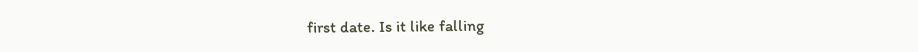first date. Is it like falling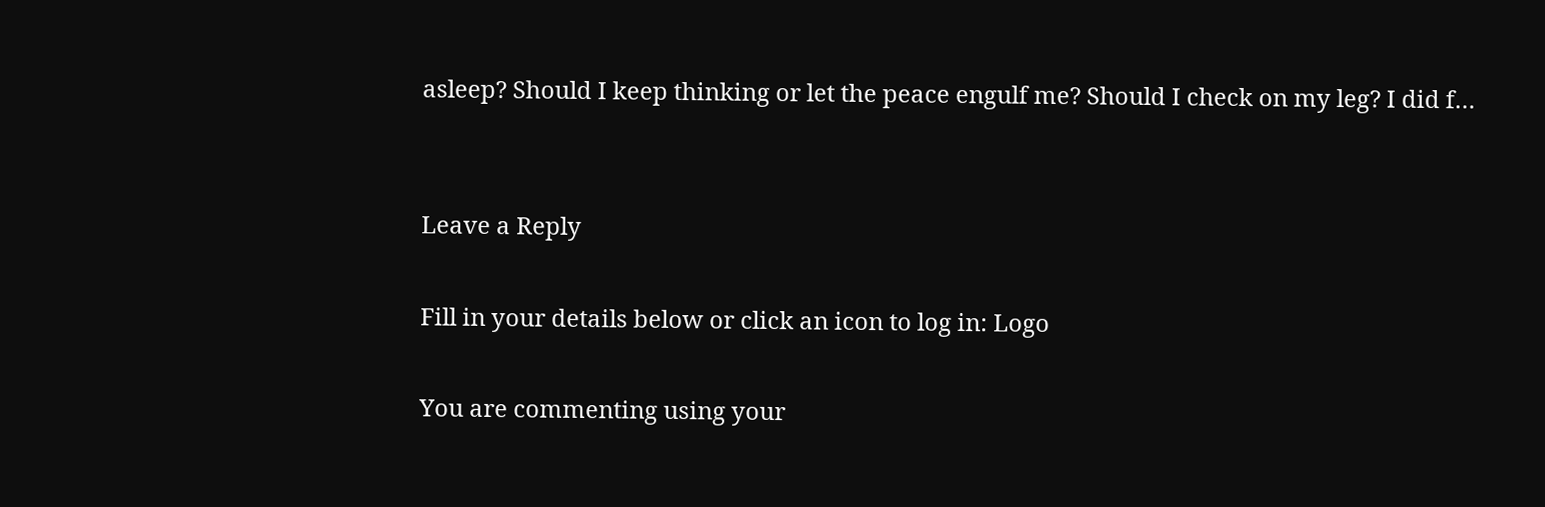asleep? Should I keep thinking or let the peace engulf me? Should I check on my leg? I did f…


Leave a Reply

Fill in your details below or click an icon to log in: Logo

You are commenting using your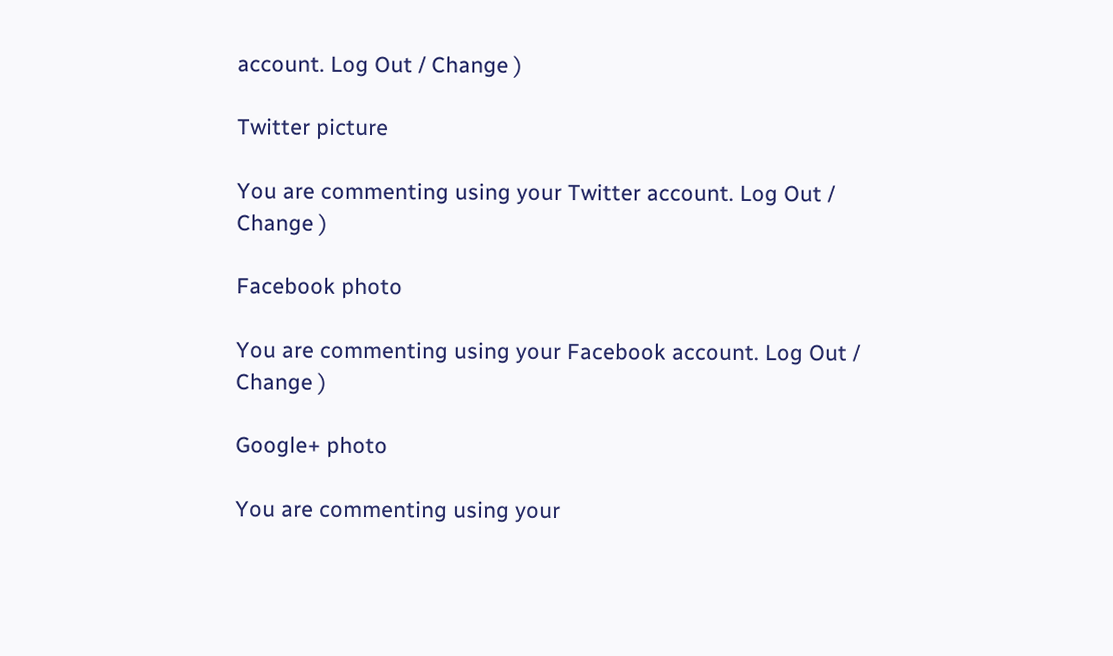account. Log Out / Change )

Twitter picture

You are commenting using your Twitter account. Log Out / Change )

Facebook photo

You are commenting using your Facebook account. Log Out / Change )

Google+ photo

You are commenting using your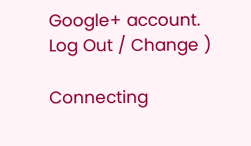Google+ account. Log Out / Change )

Connecting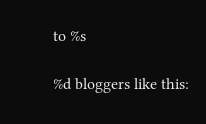to %s

%d bloggers like this: